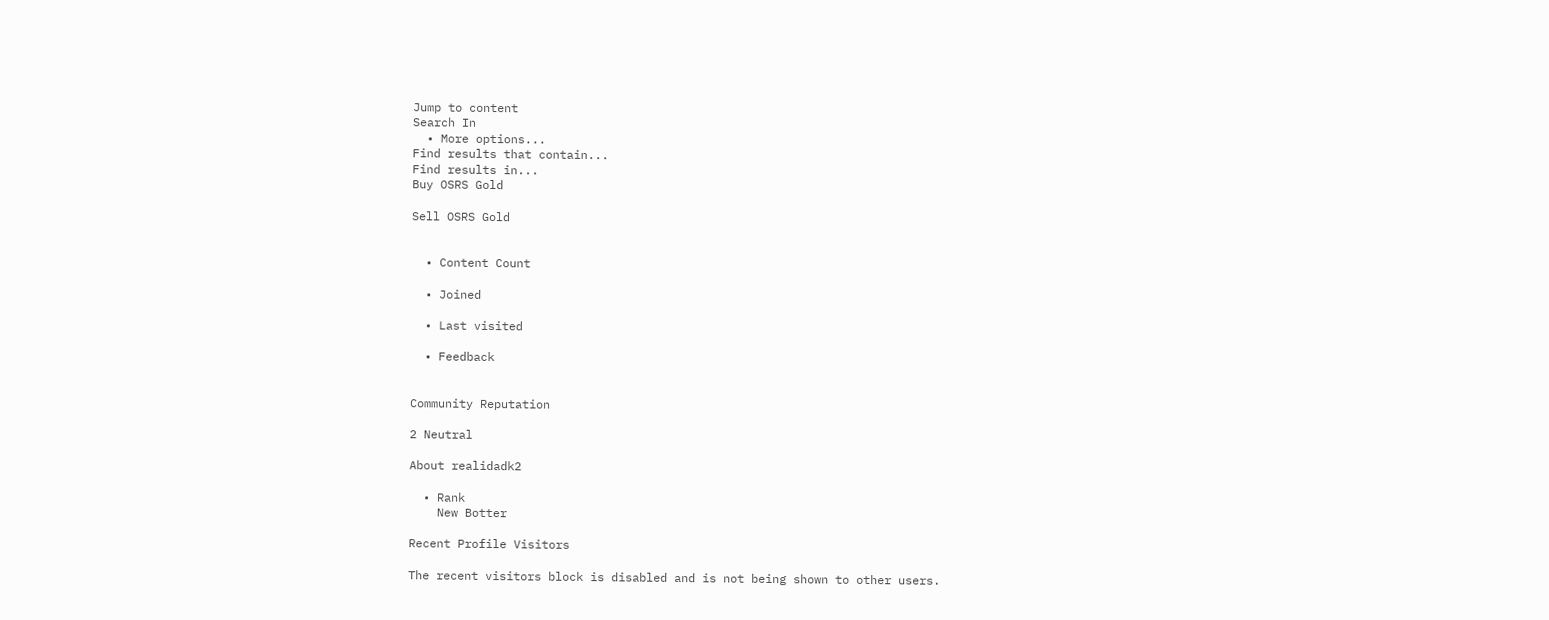Jump to content
Search In
  • More options...
Find results that contain...
Find results in...
Buy OSRS Gold

Sell OSRS Gold


  • Content Count

  • Joined

  • Last visited

  • Feedback


Community Reputation

2 Neutral

About realidadk2

  • Rank
    New Botter

Recent Profile Visitors

The recent visitors block is disabled and is not being shown to other users.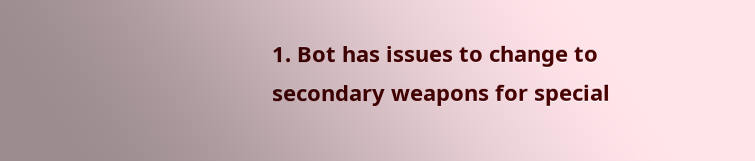1. Bot has issues to change to secondary weapons for special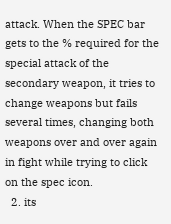attack. When the SPEC bar gets to the % required for the special attack of the secondary weapon, it tries to change weapons but fails several times, changing both weapons over and over again in fight while trying to click on the spec icon.
  2. its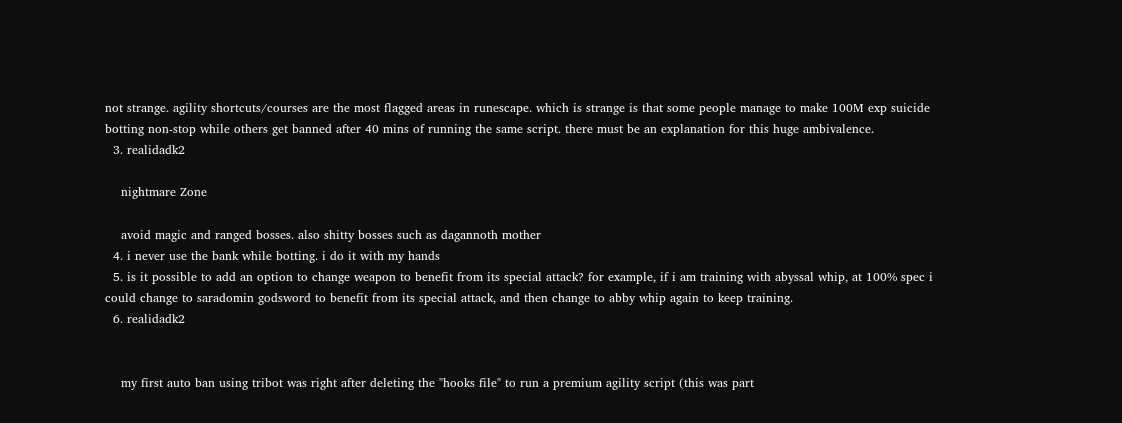not strange. agility shortcuts/courses are the most flagged areas in runescape. which is strange is that some people manage to make 100M exp suicide botting non-stop while others get banned after 40 mins of running the same script. there must be an explanation for this huge ambivalence.
  3. realidadk2

    nightmare Zone

    avoid magic and ranged bosses. also shitty bosses such as dagannoth mother
  4. i never use the bank while botting. i do it with my hands
  5. is it possible to add an option to change weapon to benefit from its special attack? for example, if i am training with abyssal whip, at 100% spec i could change to saradomin godsword to benefit from its special attack, and then change to abby whip again to keep training.
  6. realidadk2


    my first auto ban using tribot was right after deleting the "hooks file" to run a premium agility script (this was part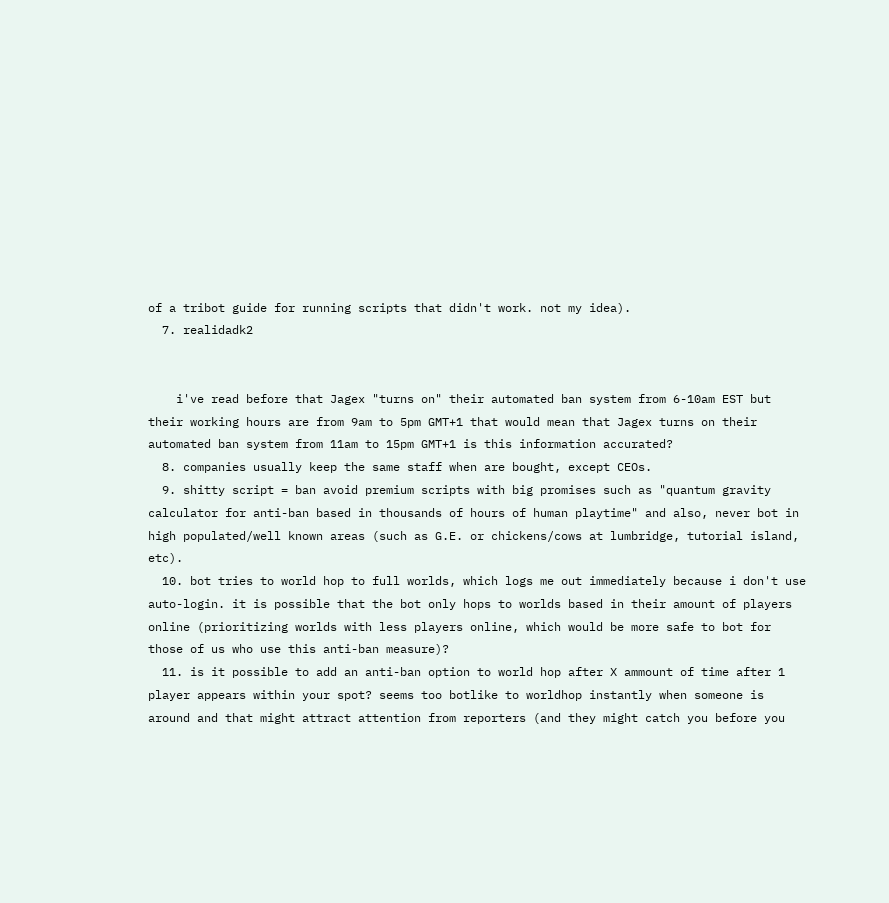of a tribot guide for running scripts that didn't work. not my idea).
  7. realidadk2


    i've read before that Jagex "turns on" their automated ban system from 6-10am EST but their working hours are from 9am to 5pm GMT+1 that would mean that Jagex turns on their automated ban system from 11am to 15pm GMT+1 is this information accurated?
  8. companies usually keep the same staff when are bought, except CEOs.
  9. shitty script = ban avoid premium scripts with big promises such as "quantum gravity calculator for anti-ban based in thousands of hours of human playtime" and also, never bot in high populated/well known areas (such as G.E. or chickens/cows at lumbridge, tutorial island, etc).
  10. bot tries to world hop to full worlds, which logs me out immediately because i don't use auto-login. it is possible that the bot only hops to worlds based in their amount of players online (prioritizing worlds with less players online, which would be more safe to bot for those of us who use this anti-ban measure)?
  11. is it possible to add an anti-ban option to world hop after X ammount of time after 1 player appears within your spot? seems too botlike to worldhop instantly when someone is around and that might attract attention from reporters (and they might catch you before you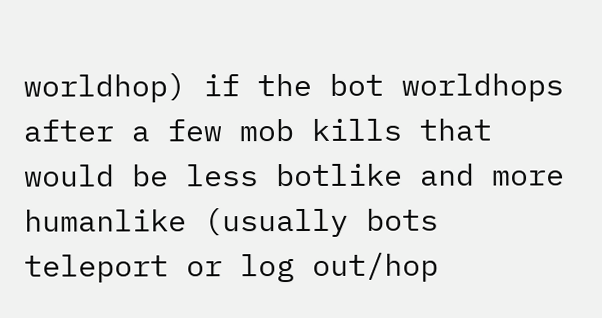worldhop) if the bot worldhops after a few mob kills that would be less botlike and more humanlike (usually bots teleport or log out/hop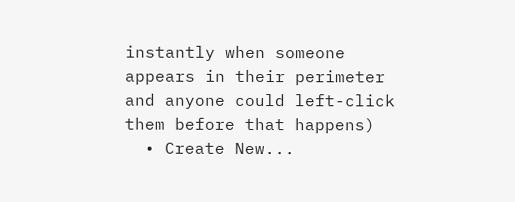instantly when someone appears in their perimeter and anyone could left-click them before that happens)
  • Create New...